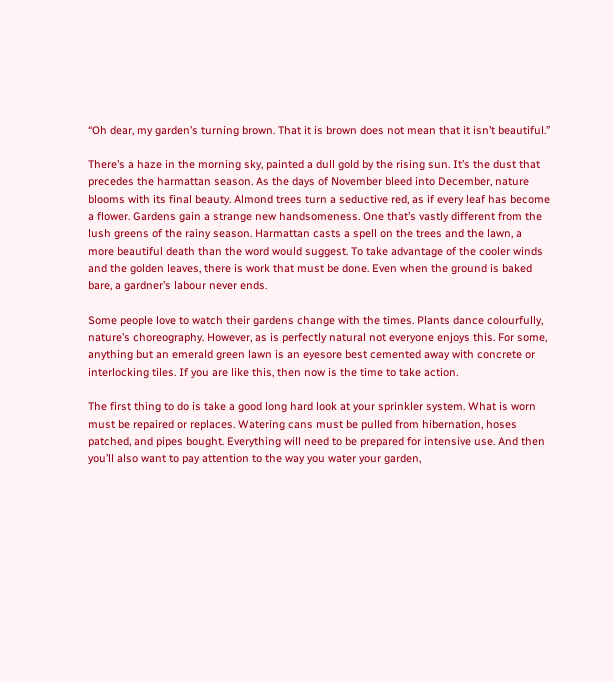“Oh dear, my garden’s turning brown. That it is brown does not mean that it isn’t beautiful.”

There’s a haze in the morning sky, painted a dull gold by the rising sun. It’s the dust that precedes the harmattan season. As the days of November bleed into December, nature blooms with its final beauty. Almond trees turn a seductive red, as if every leaf has become a flower. Gardens gain a strange new handsomeness. One that’s vastly different from the lush greens of the rainy season. Harmattan casts a spell on the trees and the lawn, a more beautiful death than the word would suggest. To take advantage of the cooler winds and the golden leaves, there is work that must be done. Even when the ground is baked bare, a gardner’s labour never ends.

Some people love to watch their gardens change with the times. Plants dance colourfully, nature’s choreography. However, as is perfectly natural not everyone enjoys this. For some, anything but an emerald green lawn is an eyesore best cemented away with concrete or interlocking tiles. If you are like this, then now is the time to take action.

The first thing to do is take a good long hard look at your sprinkler system. What is worn must be repaired or replaces. Watering cans must be pulled from hibernation, hoses patched, and pipes bought. Everything will need to be prepared for intensive use. And then you’ll also want to pay attention to the way you water your garden,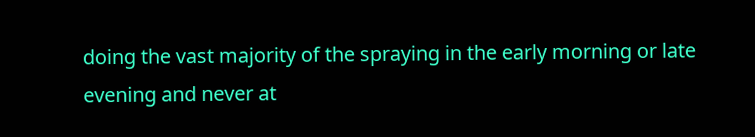doing the vast majority of the spraying in the early morning or late evening and never at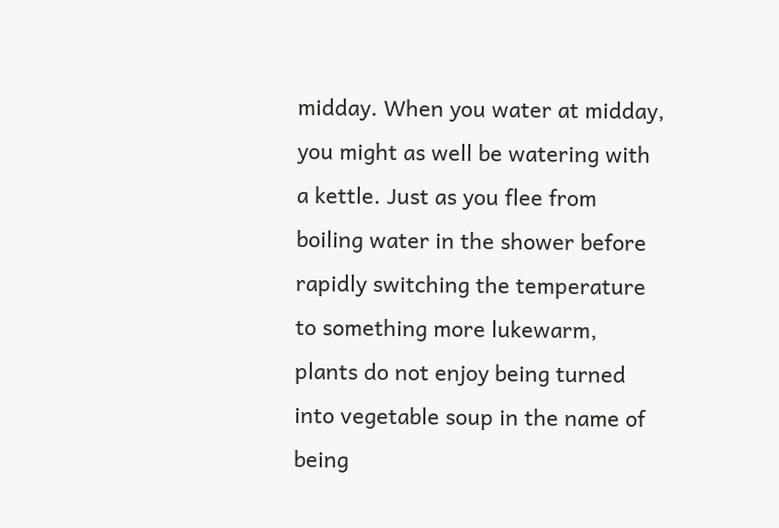midday. When you water at midday, you might as well be watering with a kettle. Just as you flee from boiling water in the shower before rapidly switching the temperature to something more lukewarm, plants do not enjoy being turned into vegetable soup in the name of being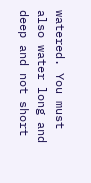watered. You must also water long and deep and not short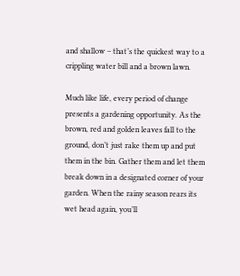and shallow – that’s the quickest way to a crippling water bill and a brown lawn.

Much like life, every period of change presents a gardening opportunity. As the brown, red and golden leaves fall to the ground, don’t just rake them up and put them in the bin. Gather them and let them break down in a designated corner of your garden. When the rainy season rears its wet head again, you’ll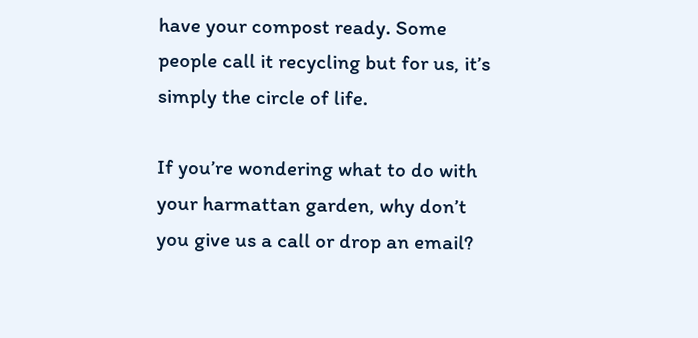have your compost ready. Some people call it recycling but for us, it’s simply the circle of life.

If you’re wondering what to do with your harmattan garden, why don’t you give us a call or drop an email?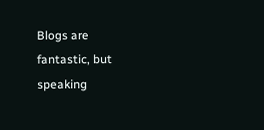Blogs are fantastic, but speaking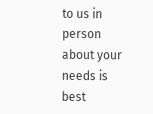to us in person about your needs is best